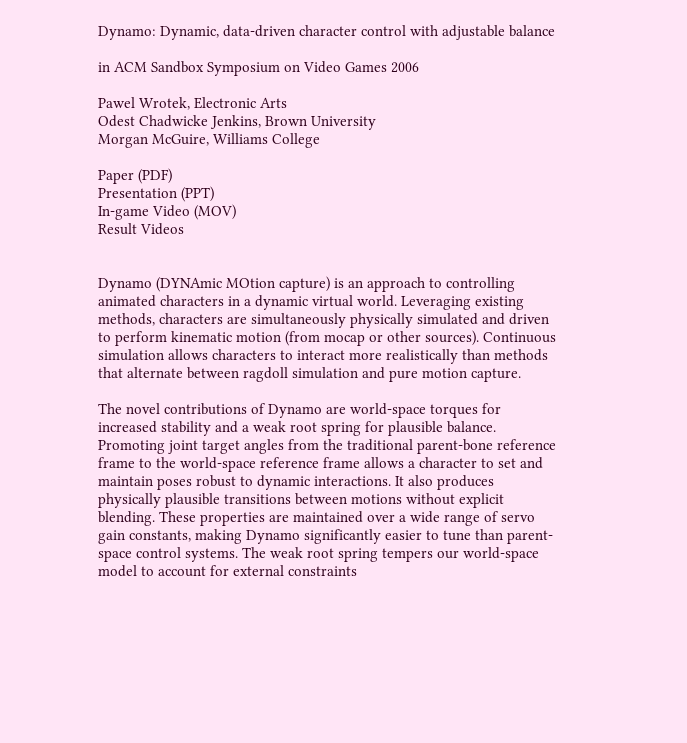Dynamo: Dynamic, data-driven character control with adjustable balance

in ACM Sandbox Symposium on Video Games 2006

Pawel Wrotek, Electronic Arts
Odest Chadwicke Jenkins, Brown University
Morgan McGuire, Williams College

Paper (PDF)
Presentation (PPT)
In-game Video (MOV)
Result Videos


Dynamo (DYNAmic MOtion capture) is an approach to controlling animated characters in a dynamic virtual world. Leveraging existing methods, characters are simultaneously physically simulated and driven to perform kinematic motion (from mocap or other sources). Continuous simulation allows characters to interact more realistically than methods that alternate between ragdoll simulation and pure motion capture.

The novel contributions of Dynamo are world-space torques for increased stability and a weak root spring for plausible balance. Promoting joint target angles from the traditional parent-bone reference frame to the world-space reference frame allows a character to set and maintain poses robust to dynamic interactions. It also produces physically plausible transitions between motions without explicit blending. These properties are maintained over a wide range of servo gain constants, making Dynamo significantly easier to tune than parent-space control systems. The weak root spring tempers our world-space model to account for external constraints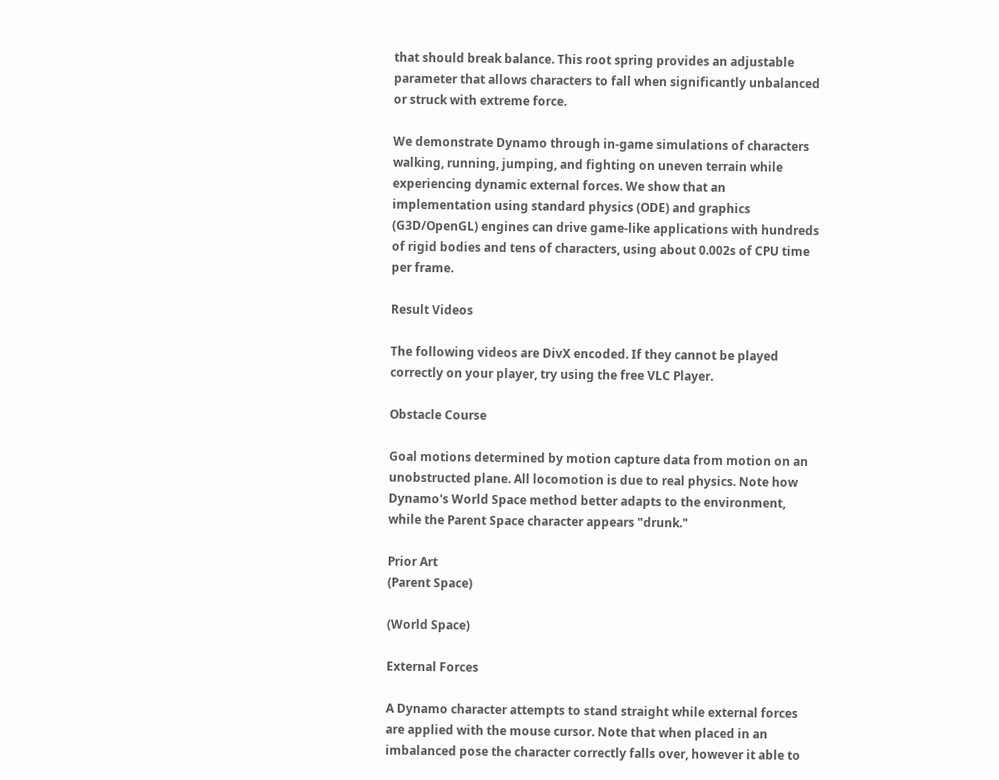that should break balance. This root spring provides an adjustable parameter that allows characters to fall when significantly unbalanced or struck with extreme force.

We demonstrate Dynamo through in-game simulations of characters walking, running, jumping, and fighting on uneven terrain while experiencing dynamic external forces. We show that an implementation using standard physics (ODE) and graphics (G3D/OpenGL) engines can drive game-like applications with hundreds of rigid bodies and tens of characters, using about 0.002s of CPU time per frame.

Result Videos

The following videos are DivX encoded. If they cannot be played correctly on your player, try using the free VLC Player.

Obstacle Course

Goal motions determined by motion capture data from motion on an unobstructed plane. All locomotion is due to real physics. Note how Dynamo's World Space method better adapts to the environment, while the Parent Space character appears "drunk."

Prior Art
(Parent Space)

(World Space)

External Forces

A Dynamo character attempts to stand straight while external forces are applied with the mouse cursor. Note that when placed in an imbalanced pose the character correctly falls over, however it able to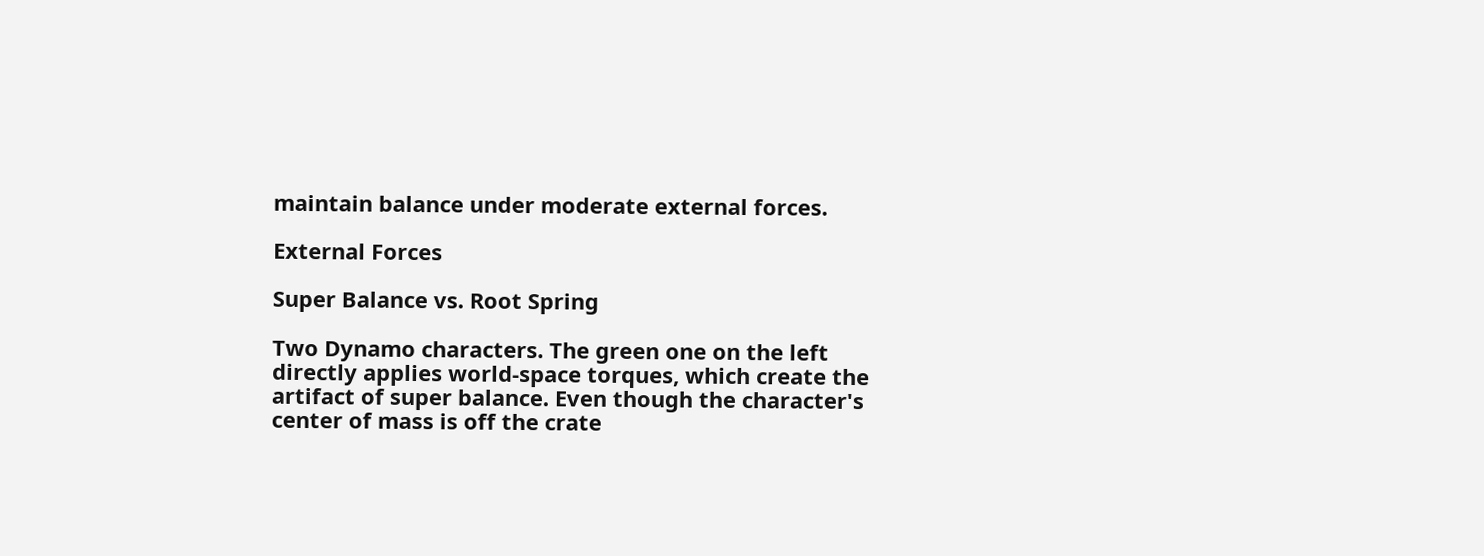maintain balance under moderate external forces.

External Forces

Super Balance vs. Root Spring

Two Dynamo characters. The green one on the left directly applies world-space torques, which create the artifact of super balance. Even though the character's center of mass is off the crate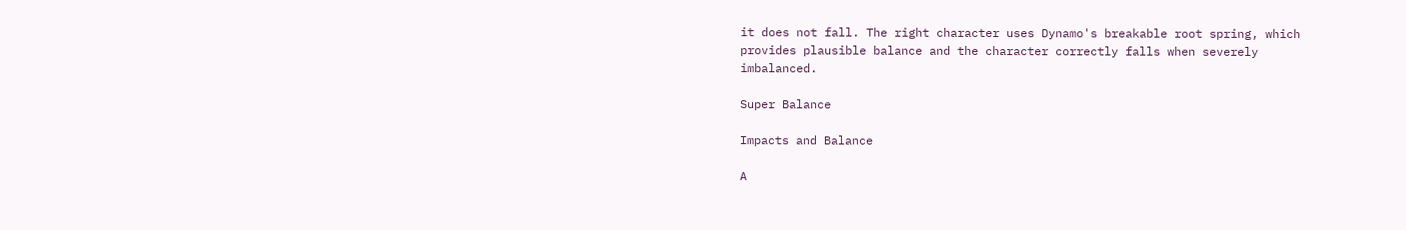it does not fall. The right character uses Dynamo's breakable root spring, which provides plausible balance and the character correctly falls when severely imbalanced.

Super Balance

Impacts and Balance

A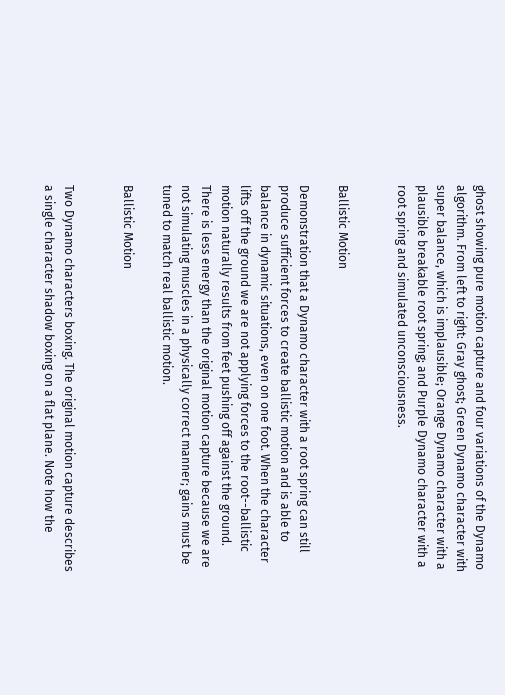ghost showing pure motion capture and four variations of the Dynamo algorithm. From left to right: Gray ghost; Green Dynamo character with super balance, which is implausible; Orange Dynamo character with a plausible breakable root spring; and Purple Dynamo character with a root spring and simulated unconsciousness.


Ballistic Motion

Demonstration that a Dynamo character with a root spring can still produce sufficient forces to create ballistic motion and is able to balance in dynamic situations, even on one foot. When the character lifts off the ground we are not applying forces to the root--ballistic motion naturally results from feet pushing off against the ground. There is less energy than the original motion capture because we are not simulating muscles in a physically correct manner; gains must be tuned to match real ballistic motion.

Ballistic Motion


Two Dynamo characters boxing. The original motion capture describes a single character shadow boxing on a flat plane. Note how the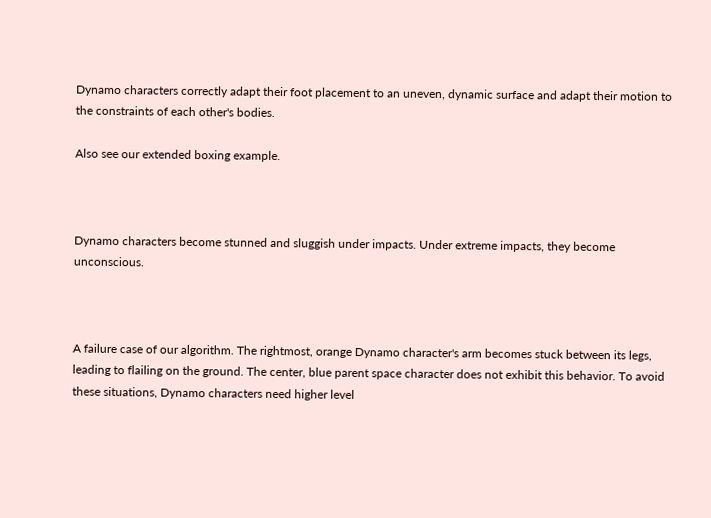Dynamo characters correctly adapt their foot placement to an uneven, dynamic surface and adapt their motion to the constraints of each other's bodies.

Also see our extended boxing example.



Dynamo characters become stunned and sluggish under impacts. Under extreme impacts, they become unconscious.



A failure case of our algorithm. The rightmost, orange Dynamo character's arm becomes stuck between its legs, leading to flailing on the ground. The center, blue parent space character does not exhibit this behavior. To avoid these situations, Dynamo characters need higher level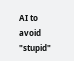AI to avoid "stupid"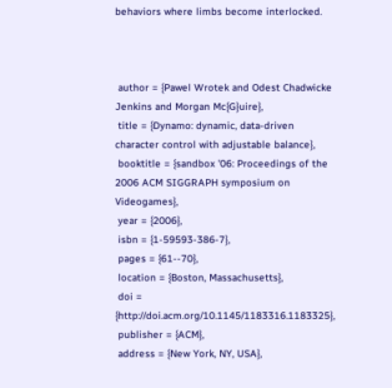behaviors where limbs become interlocked.



 author = {Pawel Wrotek and Odest Chadwicke Jenkins and Morgan Mc{G}uire},
 title = {Dynamo: dynamic, data-driven character control with adjustable balance},
 booktitle = {sandbox '06: Proceedings of the 2006 ACM SIGGRAPH symposium on Videogames},
 year = {2006},
 isbn = {1-59593-386-7},
 pages = {61--70},
 location = {Boston, Massachusetts},
 doi = {http://doi.acm.org/10.1145/1183316.1183325},
 publisher = {ACM},
 address = {New York, NY, USA},